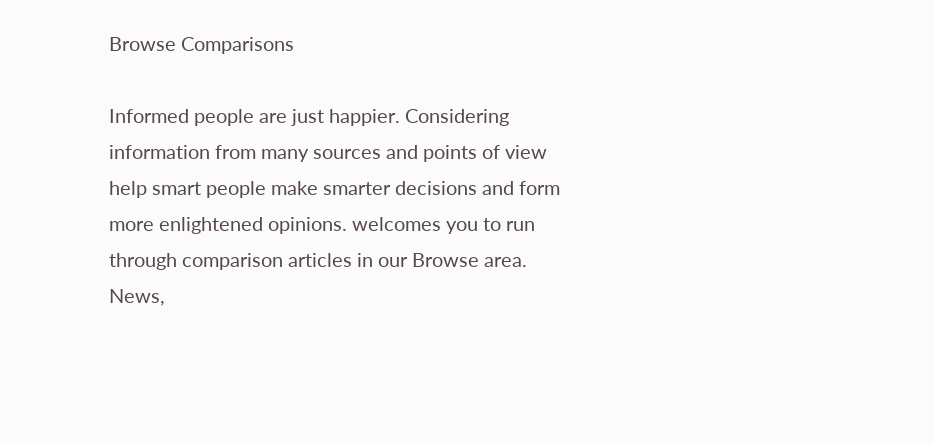Browse Comparisons

Informed people are just happier. Considering information from many sources and points of view help smart people make smarter decisions and form more enlightened opinions. welcomes you to run through comparison articles in our Browse area. News,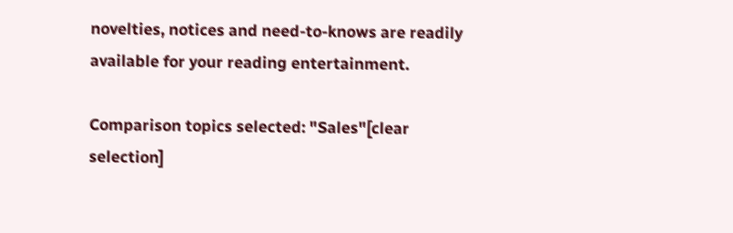novelties, notices and need-to-knows are readily available for your reading entertainment.

Comparison topics selected: "Sales"[clear selection]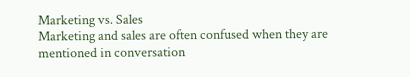Marketing vs. Sales
Marketing and sales are often confused when they are mentioned in conversation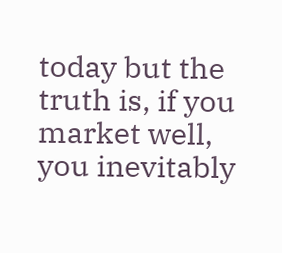today but the truth is, if you market well, you inevitably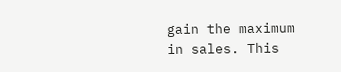gain the maximum in sales. This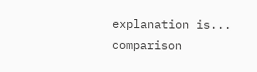explanation is...
comparison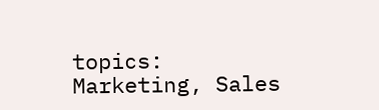topics: Marketing, Sales